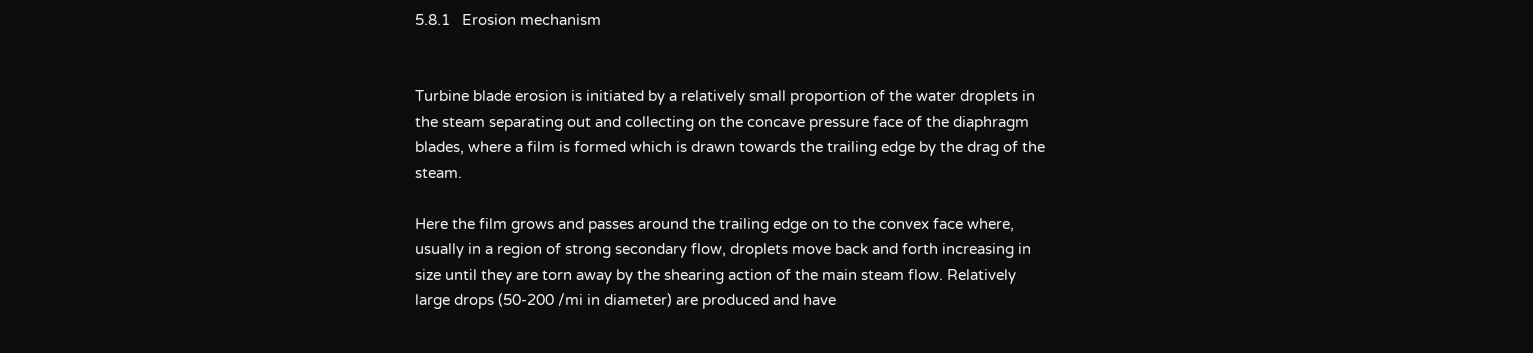5.8.1   Erosion mechanism


Turbine blade erosion is initiated by a relatively small proportion of the water droplets in the steam separating out and collecting on the concave pressure face of the diaphragm blades, where a film is formed which is drawn towards the trailing edge by the drag of the steam.

Here the film grows and passes around the trailing edge on to the convex face where, usually in a region of strong secondary flow, droplets move back and forth increasing in size until they are torn away by the shearing action of the main steam flow. Relatively large drops (50-200 /mi in diameter) are produced and have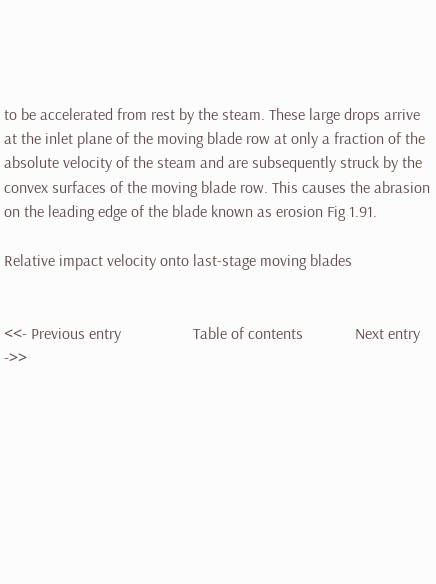to be accelerated from rest by the steam. These large drops arrive at the inlet plane of the moving blade row at only a fraction of the absolute velocity of the steam and are subsequently struck by the convex surfaces of the moving blade row. This causes the abrasion on the leading edge of the blade known as erosion Fig 1.91.

Relative impact velocity onto last-stage moving blades


<<- Previous entry                  Table of contents             Next entry ->>